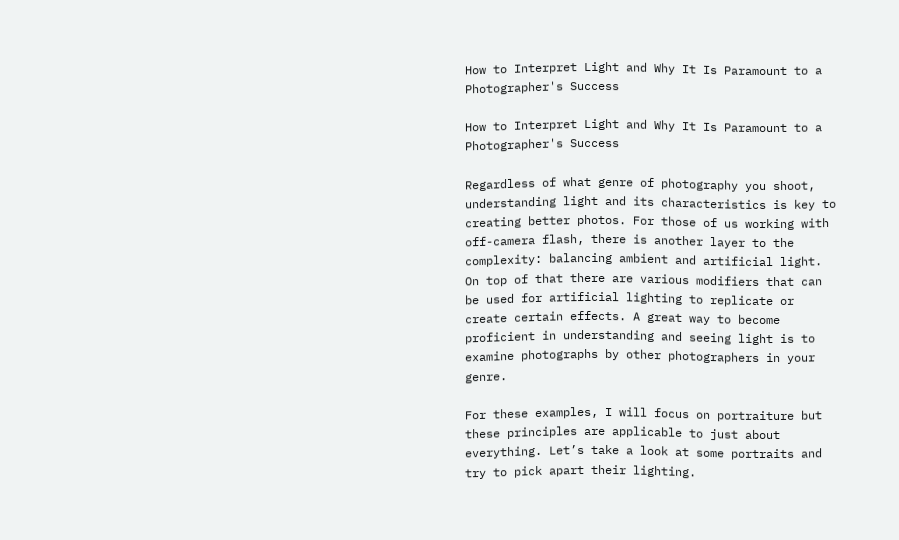How to Interpret Light and Why It Is Paramount to a Photographer's Success

How to Interpret Light and Why It Is Paramount to a Photographer's Success

Regardless of what genre of photography you shoot, understanding light and its characteristics is key to creating better photos. For those of us working with off-camera flash, there is another layer to the complexity: balancing ambient and artificial light. On top of that there are various modifiers that can be used for artificial lighting to replicate or create certain effects. A great way to become proficient in understanding and seeing light is to examine photographs by other photographers in your genre.

For these examples, I will focus on portraiture but these principles are applicable to just about everything. Let’s take a look at some portraits and try to pick apart their lighting.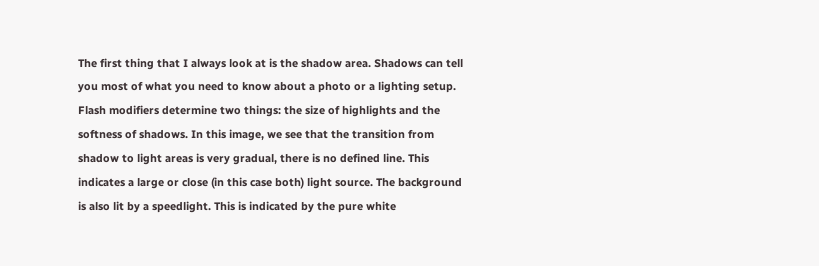The first thing that I always look at is the shadow area. Shadows can tell you most of what you need to know about a photo or a lighting setup. Flash modifiers determine two things: the size of highlights and the softness of shadows. In this image, we see that the transition from shadow to light areas is very gradual, there is no defined line. This indicates a large or close (in this case both) light source. The background is also lit by a speedlight. This is indicated by the pure white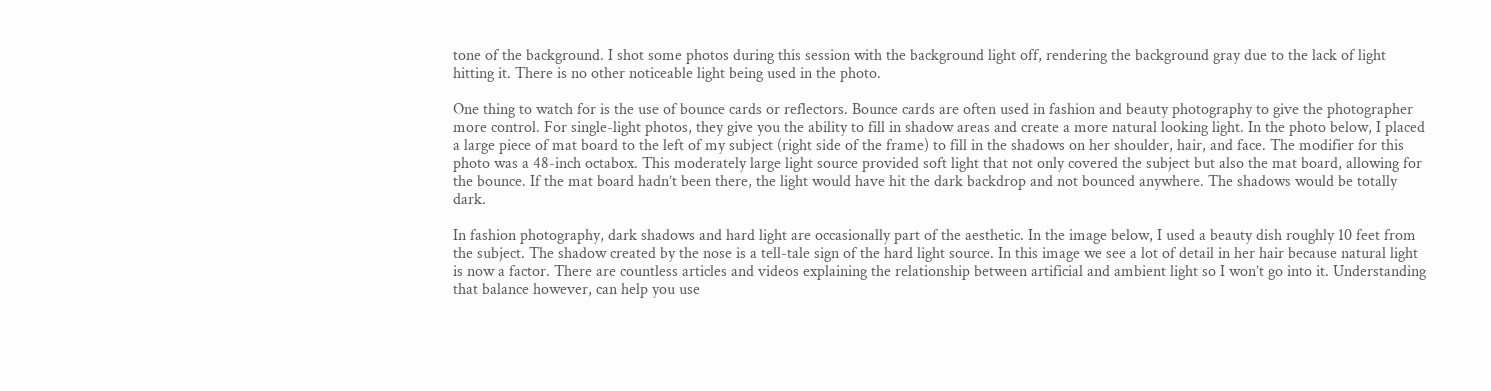tone of the background. I shot some photos during this session with the background light off, rendering the background gray due to the lack of light hitting it. There is no other noticeable light being used in the photo.

One thing to watch for is the use of bounce cards or reflectors. Bounce cards are often used in fashion and beauty photography to give the photographer more control. For single-light photos, they give you the ability to fill in shadow areas and create a more natural looking light. In the photo below, I placed a large piece of mat board to the left of my subject (right side of the frame) to fill in the shadows on her shoulder, hair, and face. The modifier for this photo was a 48-inch octabox. This moderately large light source provided soft light that not only covered the subject but also the mat board, allowing for the bounce. If the mat board hadn’t been there, the light would have hit the dark backdrop and not bounced anywhere. The shadows would be totally dark.

In fashion photography, dark shadows and hard light are occasionally part of the aesthetic. In the image below, I used a beauty dish roughly 10 feet from the subject. The shadow created by the nose is a tell-tale sign of the hard light source. In this image we see a lot of detail in her hair because natural light is now a factor. There are countless articles and videos explaining the relationship between artificial and ambient light so I won’t go into it. Understanding that balance however, can help you use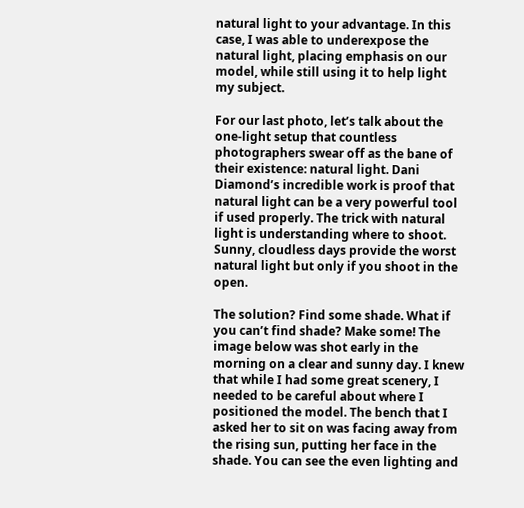natural light to your advantage. In this case, I was able to underexpose the natural light, placing emphasis on our model, while still using it to help light my subject.

For our last photo, let’s talk about the one-light setup that countless photographers swear off as the bane of their existence: natural light. Dani Diamond’s incredible work is proof that natural light can be a very powerful tool if used properly. The trick with natural light is understanding where to shoot. Sunny, cloudless days provide the worst natural light but only if you shoot in the open.

The solution? Find some shade. What if you can’t find shade? Make some! The image below was shot early in the morning on a clear and sunny day. I knew that while I had some great scenery, I needed to be careful about where I positioned the model. The bench that I asked her to sit on was facing away from the rising sun, putting her face in the shade. You can see the even lighting and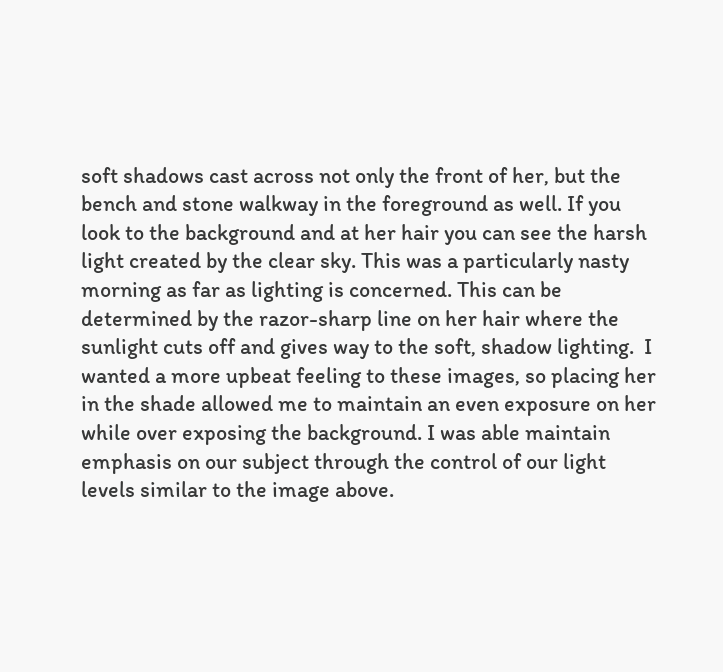soft shadows cast across not only the front of her, but the bench and stone walkway in the foreground as well. If you look to the background and at her hair you can see the harsh light created by the clear sky. This was a particularly nasty morning as far as lighting is concerned. This can be determined by the razor-sharp line on her hair where the sunlight cuts off and gives way to the soft, shadow lighting.  I wanted a more upbeat feeling to these images, so placing her in the shade allowed me to maintain an even exposure on her while over exposing the background. I was able maintain emphasis on our subject through the control of our light levels similar to the image above.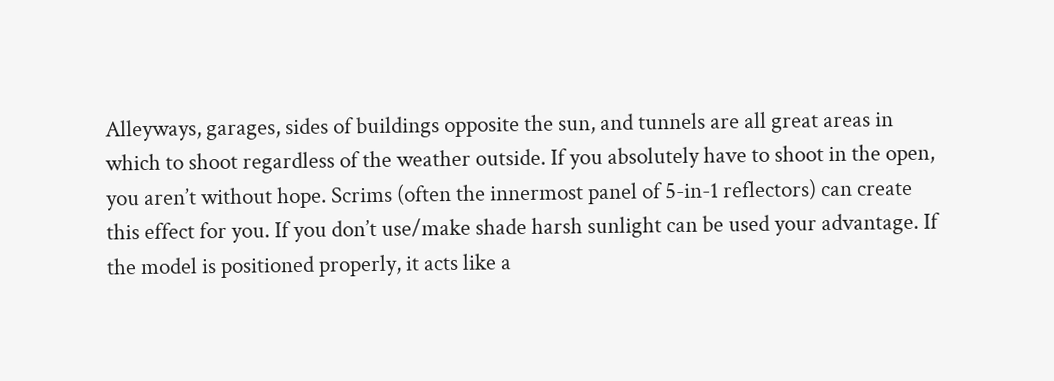Alleyways, garages, sides of buildings opposite the sun, and tunnels are all great areas in which to shoot regardless of the weather outside. If you absolutely have to shoot in the open, you aren’t without hope. Scrims (often the innermost panel of 5-in-1 reflectors) can create this effect for you. If you don’t use/make shade harsh sunlight can be used your advantage. If the model is positioned properly, it acts like a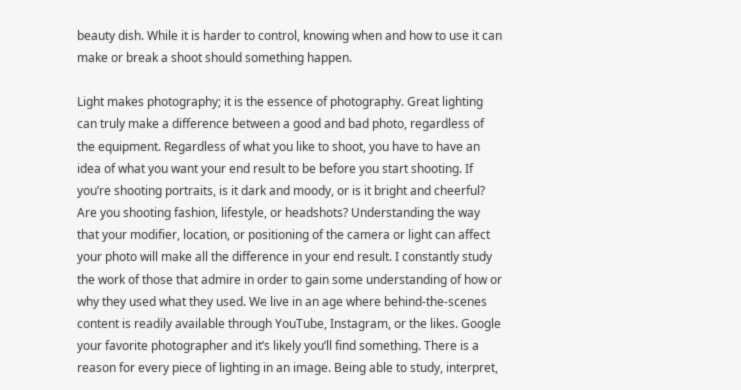beauty dish. While it is harder to control, knowing when and how to use it can make or break a shoot should something happen.

Light makes photography; it is the essence of photography. Great lighting can truly make a difference between a good and bad photo, regardless of the equipment. Regardless of what you like to shoot, you have to have an idea of what you want your end result to be before you start shooting. If you’re shooting portraits, is it dark and moody, or is it bright and cheerful? Are you shooting fashion, lifestyle, or headshots? Understanding the way that your modifier, location, or positioning of the camera or light can affect your photo will make all the difference in your end result. I constantly study the work of those that admire in order to gain some understanding of how or why they used what they used. We live in an age where behind-the-scenes content is readily available through YouTube, Instagram, or the likes. Google your favorite photographer and it’s likely you’ll find something. There is a reason for every piece of lighting in an image. Being able to study, interpret,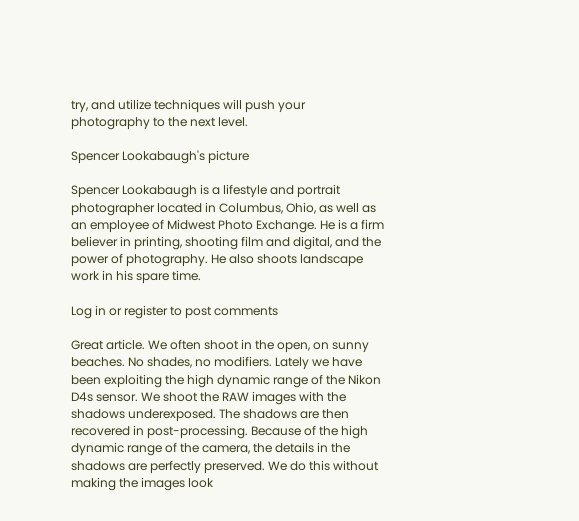try, and utilize techniques will push your photography to the next level.

Spencer Lookabaugh's picture

Spencer Lookabaugh is a lifestyle and portrait photographer located in Columbus, Ohio, as well as an employee of Midwest Photo Exchange. He is a firm believer in printing, shooting film and digital, and the power of photography. He also shoots landscape work in his spare time.

Log in or register to post comments

Great article. We often shoot in the open, on sunny beaches. No shades, no modifiers. Lately we have been exploiting the high dynamic range of the Nikon D4s sensor. We shoot the RAW images with the shadows underexposed. The shadows are then recovered in post-processing. Because of the high dynamic range of the camera, the details in the shadows are perfectly preserved. We do this without making the images look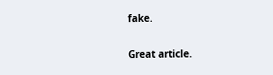fake.

Great article.